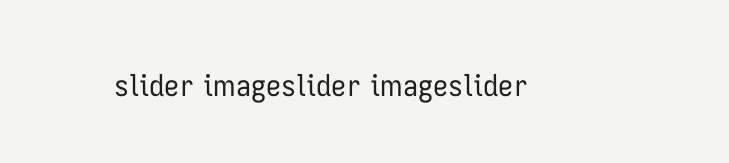slider imageslider imageslider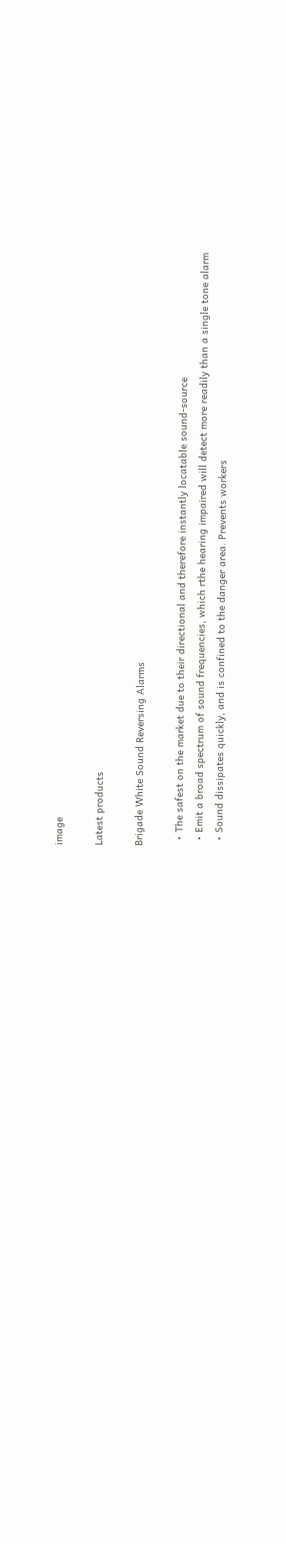image

Latest products

Brigade White Sound Reversing Alarms

  • The safest on the market due to their directional and therefore instantly locatable sound-source
  • Emit a broad spectrum of sound frequencies, which rthe hearing impaired will detect more readily than a single tone alarm
  • Sound dissipates quickly, and is confined to the danger area. Prevents workers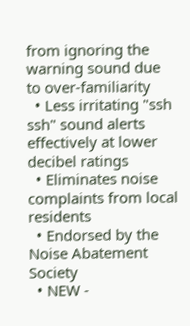from ignoring the warning sound due to over-familiarity
  • Less irritating "ssh ssh" sound alerts effectively at lower decibel ratings
  • Eliminates noise complaints from local residents
  • Endorsed by the Noise Abatement Society
  • NEW -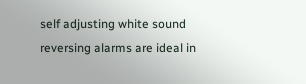self adjusting white sound reversing alarms are ideal in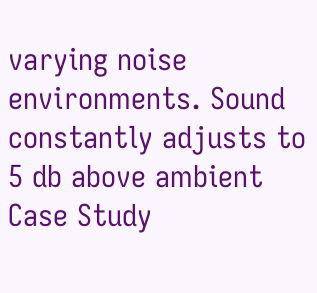varying noise environments. Sound constantly adjusts to 5 db above ambient
Case Study